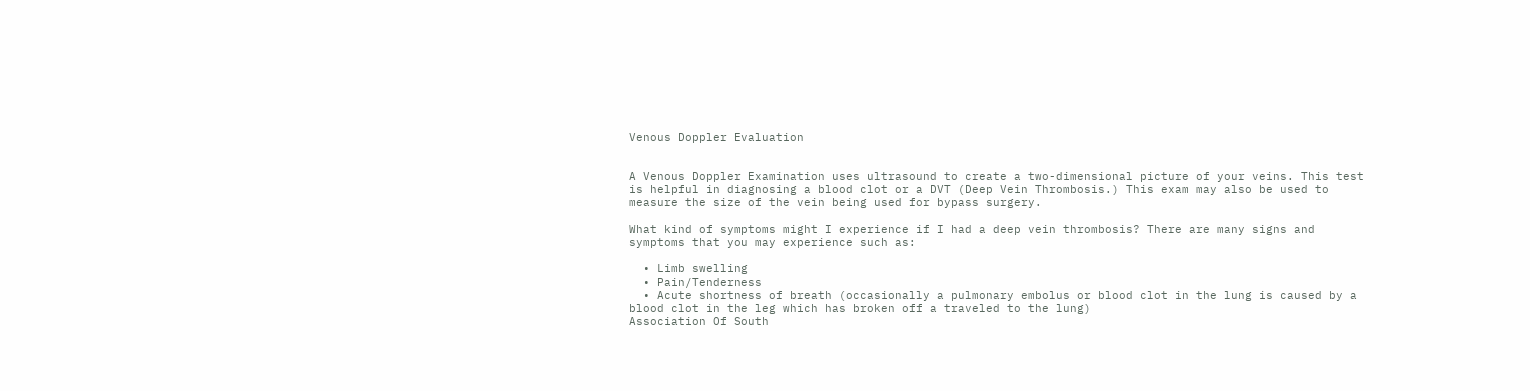Venous Doppler Evaluation


A Venous Doppler Examination uses ultrasound to create a two-dimensional picture of your veins. This test is helpful in diagnosing a blood clot or a DVT (Deep Vein Thrombosis.) This exam may also be used to measure the size of the vein being used for bypass surgery.

What kind of symptoms might I experience if I had a deep vein thrombosis? There are many signs and symptoms that you may experience such as:

  • Limb swelling
  • Pain/Tenderness
  • Acute shortness of breath (occasionally a pulmonary embolus or blood clot in the lung is caused by a blood clot in the leg which has broken off a traveled to the lung)
Association Of South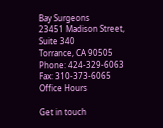Bay Surgeons
23451 Madison Street, Suite 340
Torrance, CA 90505
Phone: 424-329-6063
Fax: 310-373-6065
Office Hours

Get in touch